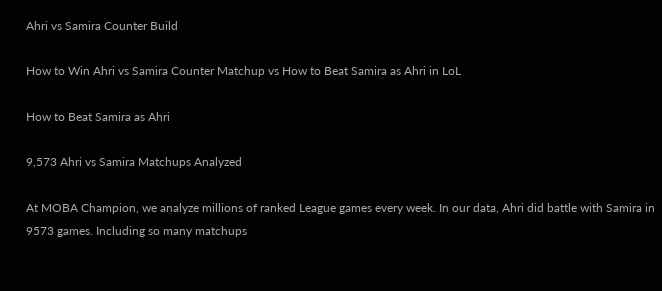Ahri vs Samira Counter Build

How to Win Ahri vs Samira Counter Matchup vs How to Beat Samira as Ahri in LoL

How to Beat Samira as Ahri

9,573 Ahri vs Samira Matchups Analyzed

At MOBA Champion, we analyze millions of ranked League games every week. In our data, Ahri did battle with Samira in 9573 games. Including so many matchups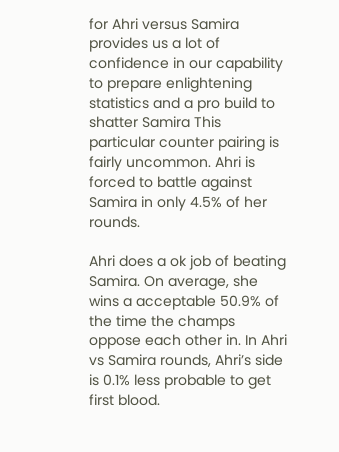for Ahri versus Samira provides us a lot of confidence in our capability to prepare enlightening statistics and a pro build to shatter Samira This particular counter pairing is fairly uncommon. Ahri is forced to battle against Samira in only 4.5% of her rounds.

Ahri does a ok job of beating Samira. On average, she wins a acceptable 50.9% of the time the champs oppose each other in. In Ahri vs Samira rounds, Ahri’s side is 0.1% less probable to get first blood.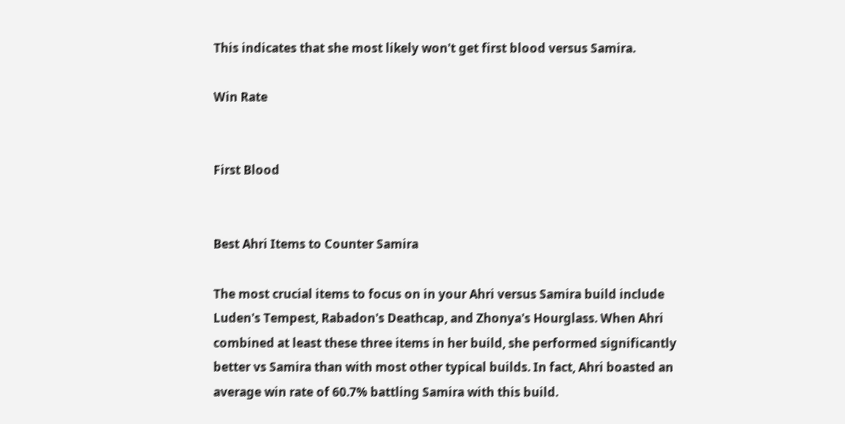This indicates that she most likely won't get first blood versus Samira.

Win Rate


First Blood


Best Ahri Items to Counter Samira

The most crucial items to focus on in your Ahri versus Samira build include Luden's Tempest, Rabadon's Deathcap, and Zhonya's Hourglass. When Ahri combined at least these three items in her build, she performed significantly better vs Samira than with most other typical builds. In fact, Ahri boasted an average win rate of 60.7% battling Samira with this build.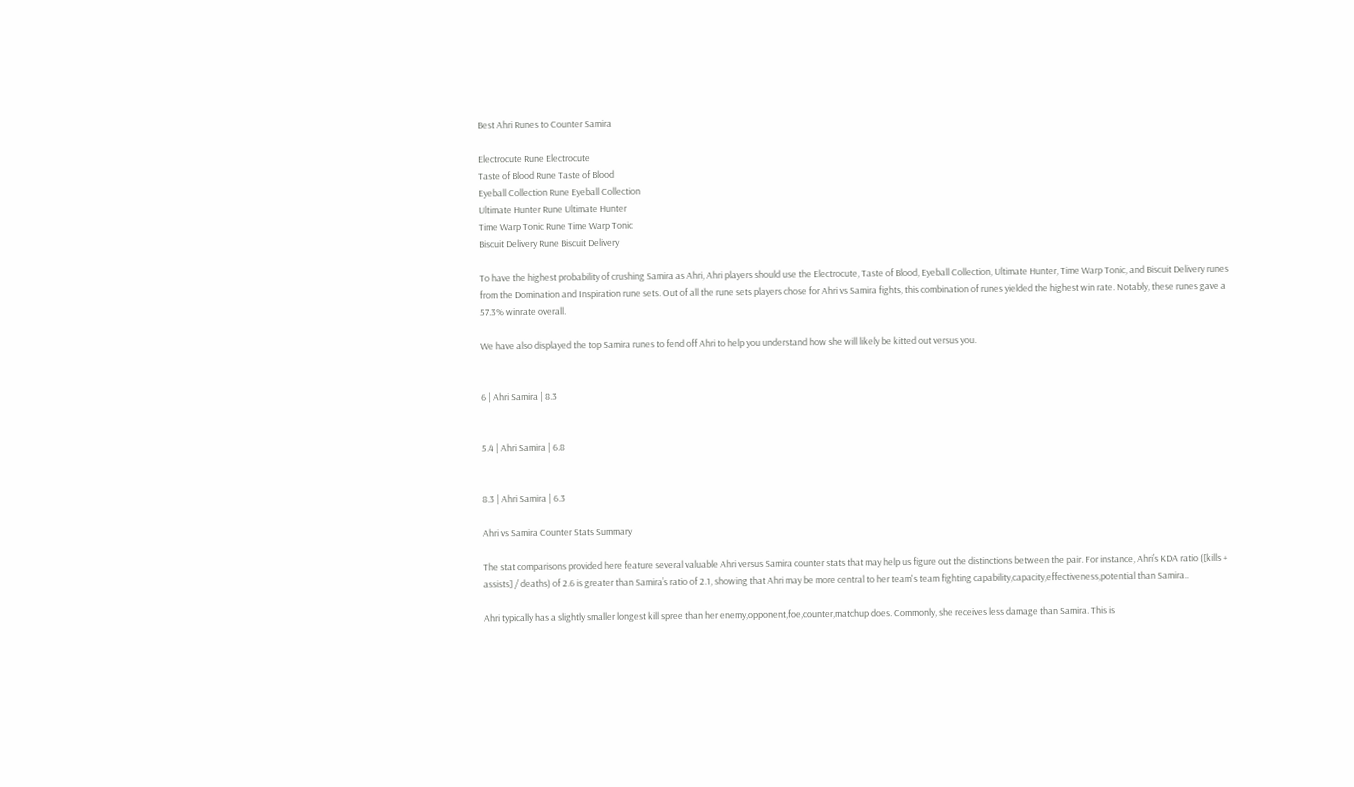Best Ahri Runes to Counter Samira

Electrocute Rune Electrocute
Taste of Blood Rune Taste of Blood
Eyeball Collection Rune Eyeball Collection
Ultimate Hunter Rune Ultimate Hunter
Time Warp Tonic Rune Time Warp Tonic
Biscuit Delivery Rune Biscuit Delivery

To have the highest probability of crushing Samira as Ahri, Ahri players should use the Electrocute, Taste of Blood, Eyeball Collection, Ultimate Hunter, Time Warp Tonic, and Biscuit Delivery runes from the Domination and Inspiration rune sets. Out of all the rune sets players chose for Ahri vs Samira fights, this combination of runes yielded the highest win rate. Notably, these runes gave a 57.3% winrate overall.

We have also displayed the top Samira runes to fend off Ahri to help you understand how she will likely be kitted out versus you.


6 | Ahri Samira | 8.3


5.4 | Ahri Samira | 6.8


8.3 | Ahri Samira | 6.3

Ahri vs Samira Counter Stats Summary

The stat comparisons provided here feature several valuable Ahri versus Samira counter stats that may help us figure out the distinctions between the pair. For instance, Ahri’s KDA ratio ([kills + assists] / deaths) of 2.6 is greater than Samira’s ratio of 2.1, showing that Ahri may be more central to her team's team fighting capability,capacity,effectiveness,potential than Samira..

Ahri typically has a slightly smaller longest kill spree than her enemy,opponent,foe,counter,matchup does. Commonly, she receives less damage than Samira. This is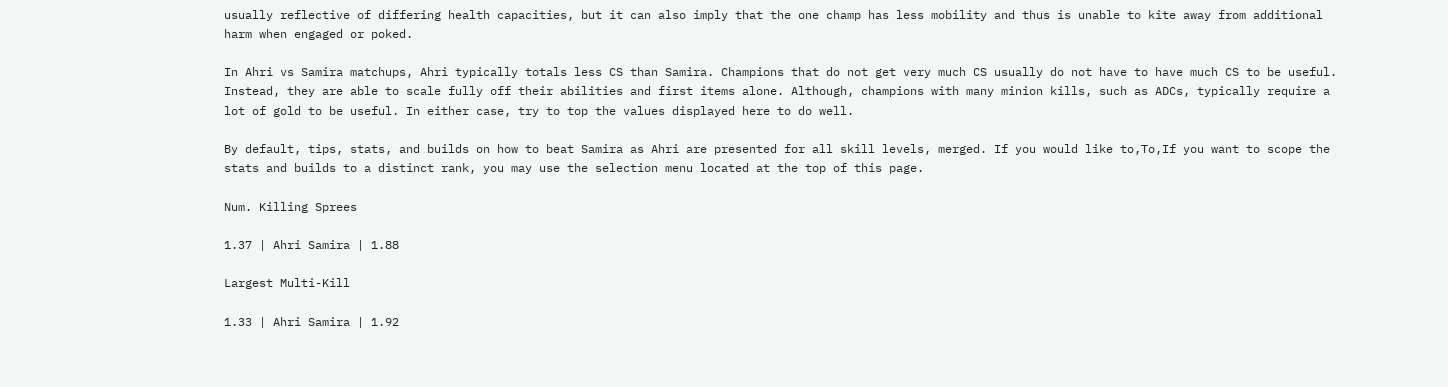usually reflective of differing health capacities, but it can also imply that the one champ has less mobility and thus is unable to kite away from additional harm when engaged or poked.

In Ahri vs Samira matchups, Ahri typically totals less CS than Samira. Champions that do not get very much CS usually do not have to have much CS to be useful. Instead, they are able to scale fully off their abilities and first items alone. Although, champions with many minion kills, such as ADCs, typically require a lot of gold to be useful. In either case, try to top the values displayed here to do well.

By default, tips, stats, and builds on how to beat Samira as Ahri are presented for all skill levels, merged. If you would like to,To,If you want to scope the stats and builds to a distinct rank, you may use the selection menu located at the top of this page.

Num. Killing Sprees

1.37 | Ahri Samira | 1.88

Largest Multi-Kill

1.33 | Ahri Samira | 1.92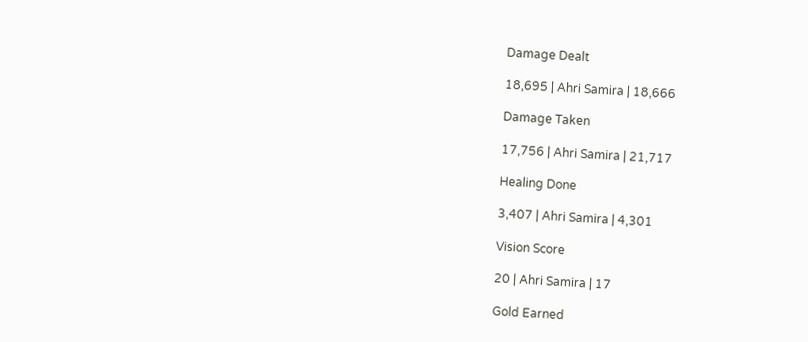Damage Dealt

18,695 | Ahri Samira | 18,666

Damage Taken

17,756 | Ahri Samira | 21,717

Healing Done

3,407 | Ahri Samira | 4,301

Vision Score

20 | Ahri Samira | 17

Gold Earned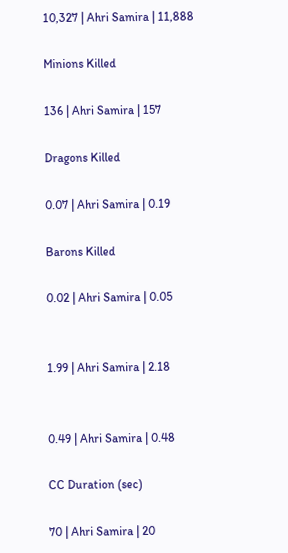10,327 | Ahri Samira | 11,888

Minions Killed

136 | Ahri Samira | 157

Dragons Killed

0.07 | Ahri Samira | 0.19

Barons Killed

0.02 | Ahri Samira | 0.05


1.99 | Ahri Samira | 2.18


0.49 | Ahri Samira | 0.48

CC Duration (sec)

70 | Ahri Samira | 20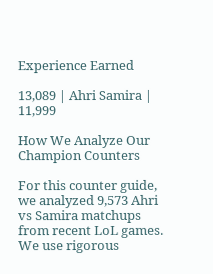Experience Earned

13,089 | Ahri Samira | 11,999

How We Analyze Our Champion Counters

For this counter guide, we analyzed 9,573 Ahri vs Samira matchups from recent LoL games. We use rigorous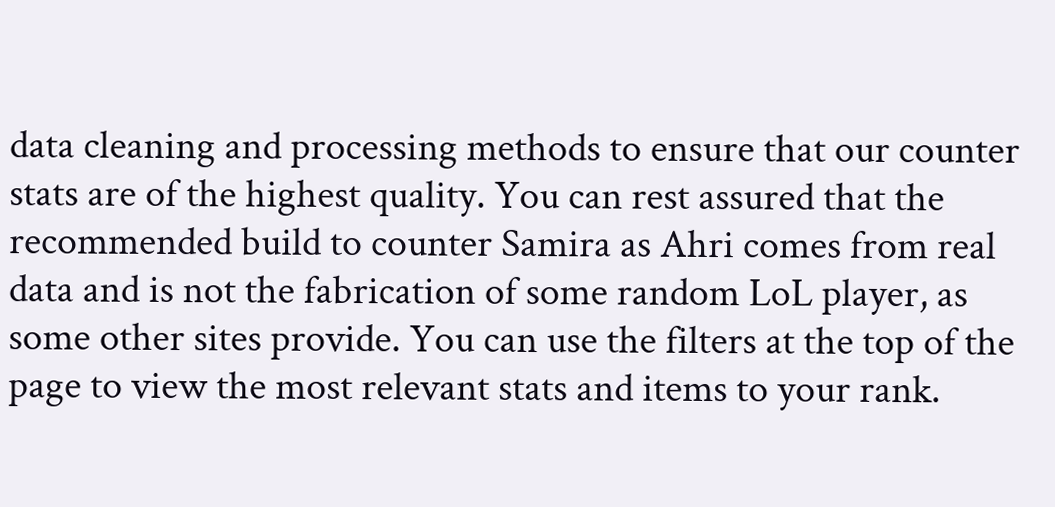data cleaning and processing methods to ensure that our counter stats are of the highest quality. You can rest assured that the recommended build to counter Samira as Ahri comes from real data and is not the fabrication of some random LoL player, as some other sites provide. You can use the filters at the top of the page to view the most relevant stats and items to your rank.